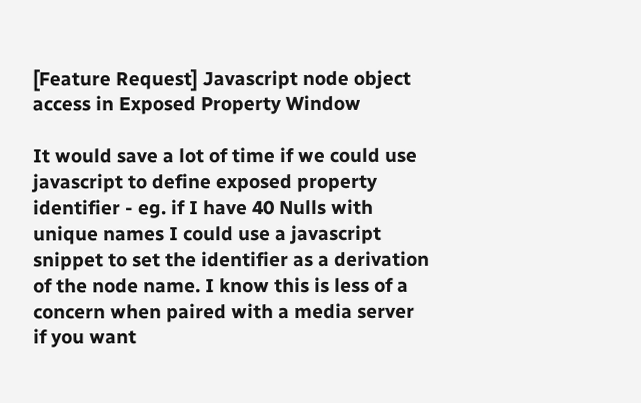[Feature Request] Javascript node object access in Exposed Property Window

It would save a lot of time if we could use javascript to define exposed property identifier - eg. if I have 40 Nulls with unique names I could use a javascript snippet to set the identifier as a derivation of the node name. I know this is less of a concern when paired with a media server if you want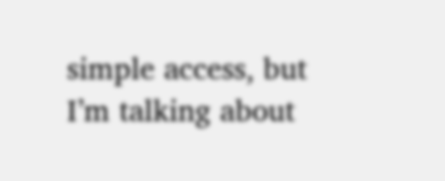simple access, but I’m talking about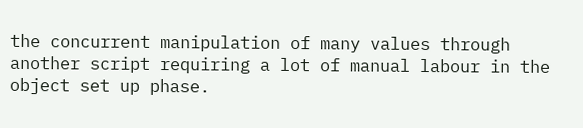the concurrent manipulation of many values through another script requiring a lot of manual labour in the object set up phase.